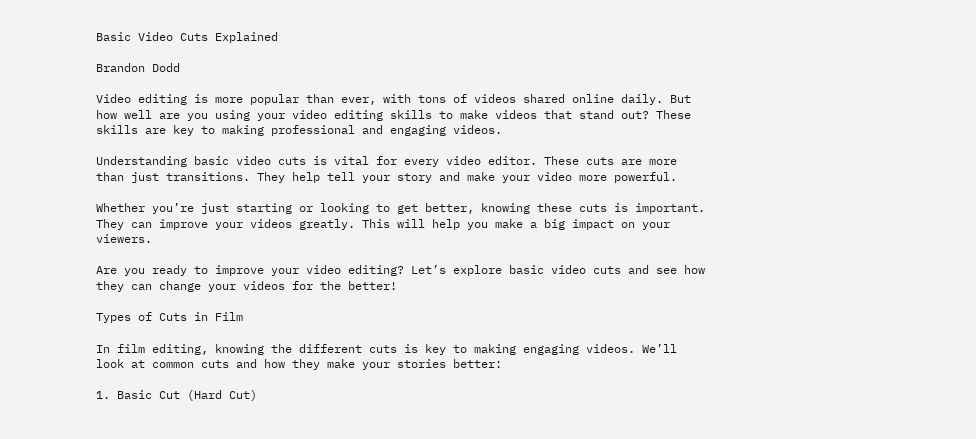Basic Video Cuts Explained

Brandon Dodd

Video editing is more popular than ever, with tons of videos shared online daily. But how well are you using your video editing skills to make videos that stand out? These skills are key to making professional and engaging videos.

Understanding basic video cuts is vital for every video editor. These cuts are more than just transitions. They help tell your story and make your video more powerful.

Whether you’re just starting or looking to get better, knowing these cuts is important. They can improve your videos greatly. This will help you make a big impact on your viewers.

Are you ready to improve your video editing? Let’s explore basic video cuts and see how they can change your videos for the better!

Types of Cuts in Film

In film editing, knowing the different cuts is key to making engaging videos. We’ll look at common cuts and how they make your stories better:

1. Basic Cut (Hard Cut)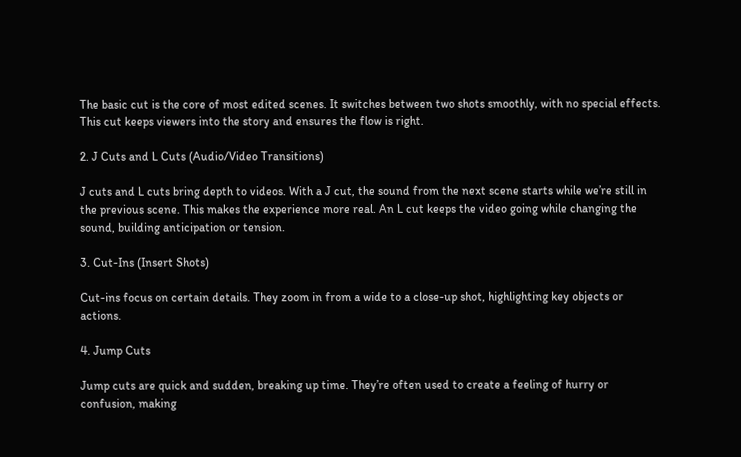The basic cut is the core of most edited scenes. It switches between two shots smoothly, with no special effects. This cut keeps viewers into the story and ensures the flow is right.

2. J Cuts and L Cuts (Audio/Video Transitions)

J cuts and L cuts bring depth to videos. With a J cut, the sound from the next scene starts while we’re still in the previous scene. This makes the experience more real. An L cut keeps the video going while changing the sound, building anticipation or tension.

3. Cut-Ins (Insert Shots)

Cut-ins focus on certain details. They zoom in from a wide to a close-up shot, highlighting key objects or actions.

4. Jump Cuts

Jump cuts are quick and sudden, breaking up time. They’re often used to create a feeling of hurry or confusion, making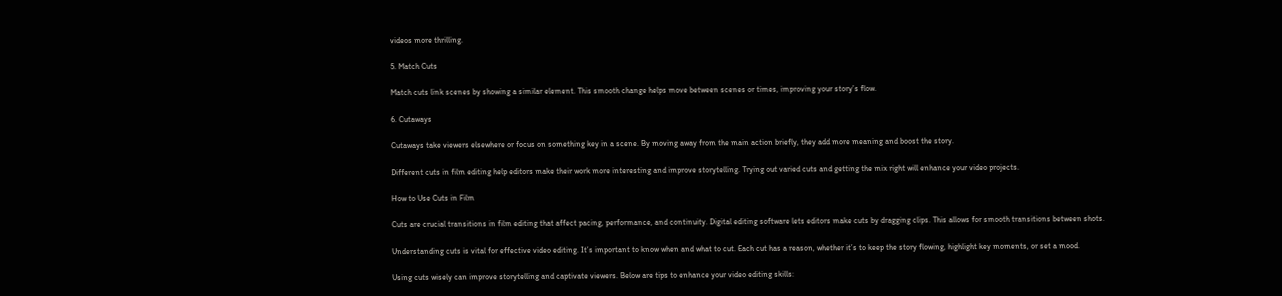videos more thrilling.

5. Match Cuts

Match cuts link scenes by showing a similar element. This smooth change helps move between scenes or times, improving your story’s flow.

6. Cutaways

Cutaways take viewers elsewhere or focus on something key in a scene. By moving away from the main action briefly, they add more meaning and boost the story.

Different cuts in film editing help editors make their work more interesting and improve storytelling. Trying out varied cuts and getting the mix right will enhance your video projects.

How to Use Cuts in Film

Cuts are crucial transitions in film editing that affect pacing, performance, and continuity. Digital editing software lets editors make cuts by dragging clips. This allows for smooth transitions between shots.

Understanding cuts is vital for effective video editing. It’s important to know when and what to cut. Each cut has a reason, whether it’s to keep the story flowing, highlight key moments, or set a mood.

Using cuts wisely can improve storytelling and captivate viewers. Below are tips to enhance your video editing skills: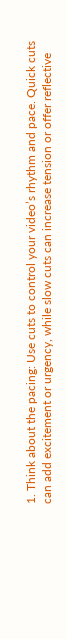1. Think about the pacing: Use cuts to control your video’s rhythm and pace. Quick cuts can add excitement or urgency, while slow cuts can increase tension or offer reflective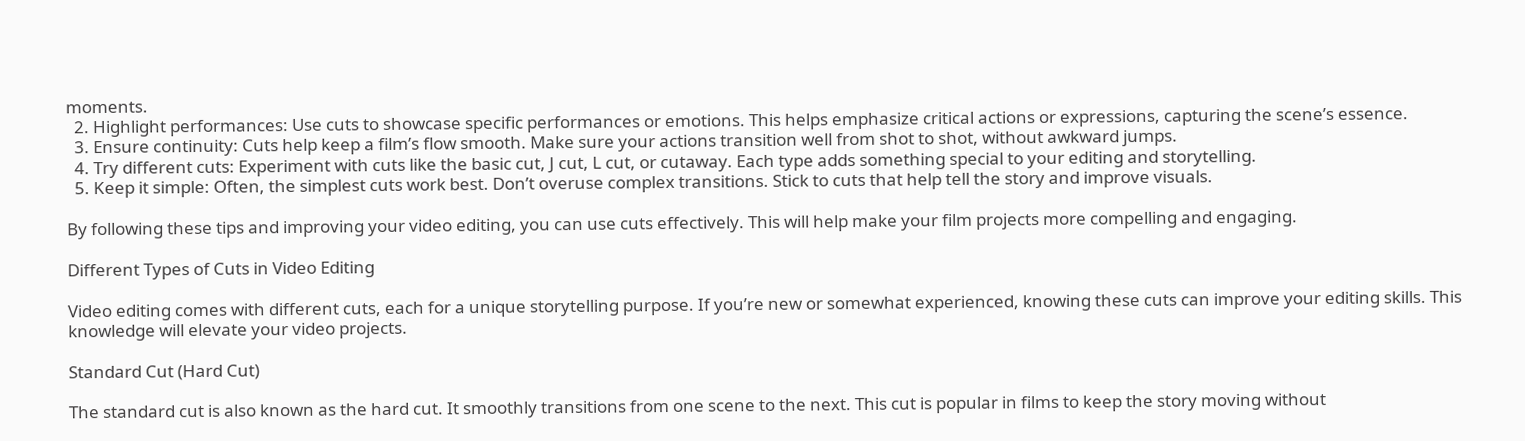moments.
  2. Highlight performances: Use cuts to showcase specific performances or emotions. This helps emphasize critical actions or expressions, capturing the scene’s essence.
  3. Ensure continuity: Cuts help keep a film’s flow smooth. Make sure your actions transition well from shot to shot, without awkward jumps.
  4. Try different cuts: Experiment with cuts like the basic cut, J cut, L cut, or cutaway. Each type adds something special to your editing and storytelling.
  5. Keep it simple: Often, the simplest cuts work best. Don’t overuse complex transitions. Stick to cuts that help tell the story and improve visuals.

By following these tips and improving your video editing, you can use cuts effectively. This will help make your film projects more compelling and engaging.

Different Types of Cuts in Video Editing

Video editing comes with different cuts, each for a unique storytelling purpose. If you’re new or somewhat experienced, knowing these cuts can improve your editing skills. This knowledge will elevate your video projects.

Standard Cut (Hard Cut)

The standard cut is also known as the hard cut. It smoothly transitions from one scene to the next. This cut is popular in films to keep the story moving without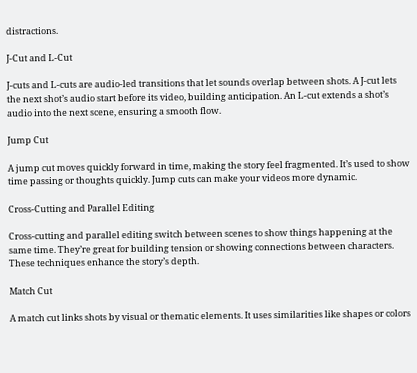distractions.

J-Cut and L-Cut

J-cuts and L-cuts are audio-led transitions that let sounds overlap between shots. A J-cut lets the next shot’s audio start before its video, building anticipation. An L-cut extends a shot’s audio into the next scene, ensuring a smooth flow.

Jump Cut

A jump cut moves quickly forward in time, making the story feel fragmented. It’s used to show time passing or thoughts quickly. Jump cuts can make your videos more dynamic.

Cross-Cutting and Parallel Editing

Cross-cutting and parallel editing switch between scenes to show things happening at the same time. They’re great for building tension or showing connections between characters. These techniques enhance the story’s depth.

Match Cut

A match cut links shots by visual or thematic elements. It uses similarities like shapes or colors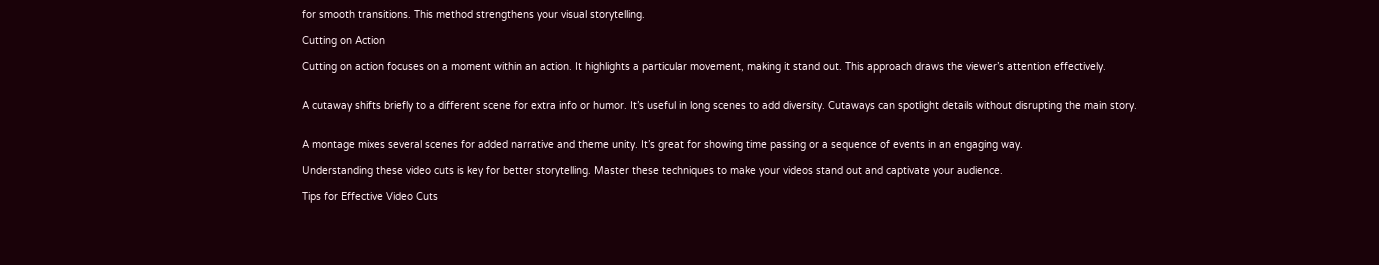for smooth transitions. This method strengthens your visual storytelling.

Cutting on Action

Cutting on action focuses on a moment within an action. It highlights a particular movement, making it stand out. This approach draws the viewer’s attention effectively.


A cutaway shifts briefly to a different scene for extra info or humor. It’s useful in long scenes to add diversity. Cutaways can spotlight details without disrupting the main story.


A montage mixes several scenes for added narrative and theme unity. It’s great for showing time passing or a sequence of events in an engaging way.

Understanding these video cuts is key for better storytelling. Master these techniques to make your videos stand out and captivate your audience.

Tips for Effective Video Cuts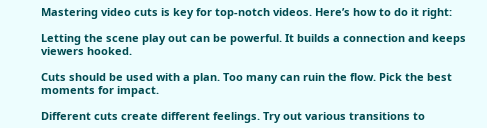Mastering video cuts is key for top-notch videos. Here’s how to do it right:

Letting the scene play out can be powerful. It builds a connection and keeps viewers hooked.

Cuts should be used with a plan. Too many can ruin the flow. Pick the best moments for impact.

Different cuts create different feelings. Try out various transitions to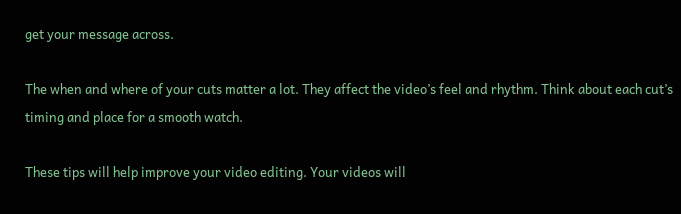get your message across.

The when and where of your cuts matter a lot. They affect the video’s feel and rhythm. Think about each cut’s timing and place for a smooth watch.

These tips will help improve your video editing. Your videos will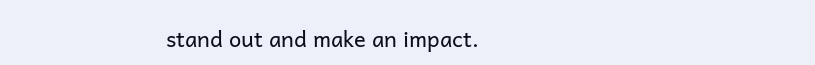stand out and make an impact.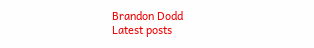Brandon Dodd
Latest posts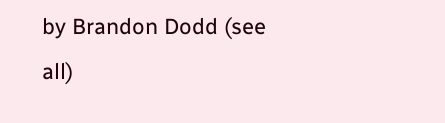by Brandon Dodd (see all)